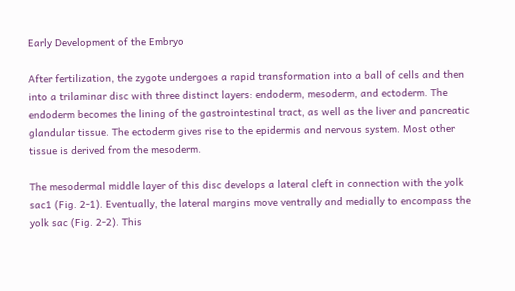Early Development of the Embryo

After fertilization, the zygote undergoes a rapid transformation into a ball of cells and then into a trilaminar disc with three distinct layers: endoderm, mesoderm, and ectoderm. The endoderm becomes the lining of the gastrointestinal tract, as well as the liver and pancreatic glandular tissue. The ectoderm gives rise to the epidermis and nervous system. Most other tissue is derived from the mesoderm.

The mesodermal middle layer of this disc develops a lateral cleft in connection with the yolk sac1 (Fig. 2-1). Eventually, the lateral margins move ventrally and medially to encompass the yolk sac (Fig. 2-2). This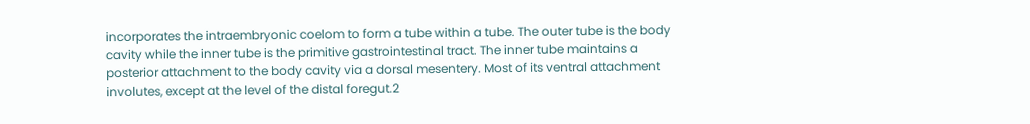incorporates the intraembryonic coelom to form a tube within a tube. The outer tube is the body cavity while the inner tube is the primitive gastrointestinal tract. The inner tube maintains a posterior attachment to the body cavity via a dorsal mesentery. Most of its ventral attachment involutes, except at the level of the distal foregut.2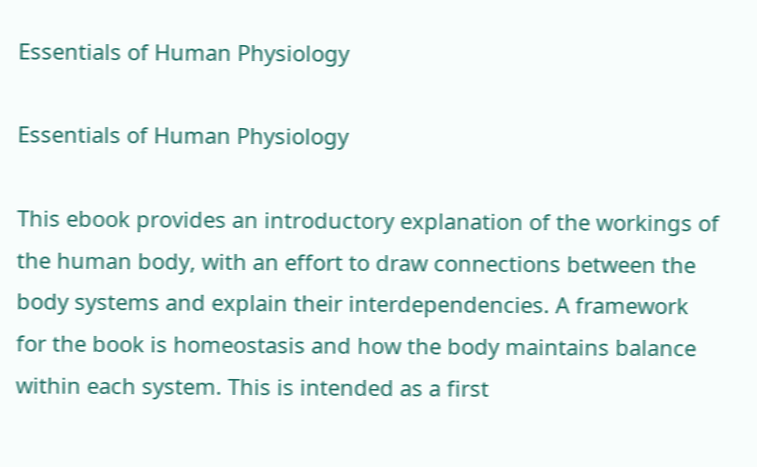Essentials of Human Physiology

Essentials of Human Physiology

This ebook provides an introductory explanation of the workings of the human body, with an effort to draw connections between the body systems and explain their interdependencies. A framework for the book is homeostasis and how the body maintains balance within each system. This is intended as a first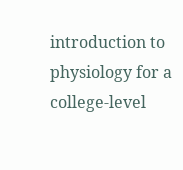introduction to physiology for a college-level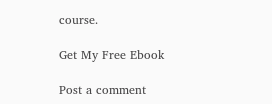course.

Get My Free Ebook

Post a comment